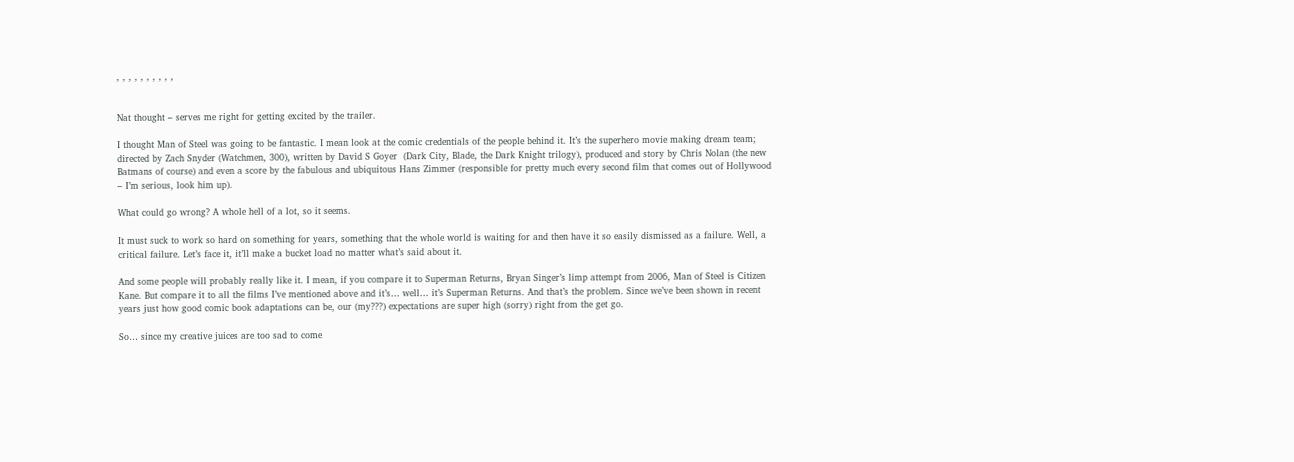, , , , , , , , , ,


Nat thought – serves me right for getting excited by the trailer.

I thought Man of Steel was going to be fantastic. I mean look at the comic credentials of the people behind it. It’s the superhero movie making dream team; directed by Zach Snyder (Watchmen, 300), written by David S Goyer  (Dark City, Blade, the Dark Knight trilogy), produced and story by Chris Nolan (the new Batmans of course) and even a score by the fabulous and ubiquitous Hans Zimmer (responsible for pretty much every second film that comes out of Hollywood – I’m serious, look him up).

What could go wrong? A whole hell of a lot, so it seems.

It must suck to work so hard on something for years, something that the whole world is waiting for and then have it so easily dismissed as a failure. Well, a critical failure. Let’s face it, it’ll make a bucket load no matter what’s said about it.

And some people will probably really like it. I mean, if you compare it to Superman Returns, Bryan Singer’s limp attempt from 2006, Man of Steel is Citizen Kane. But compare it to all the films I’ve mentioned above and it’s… well… it’s Superman Returns. And that’s the problem. Since we’ve been shown in recent years just how good comic book adaptations can be, our (my???) expectations are super high (sorry) right from the get go.

So… since my creative juices are too sad to come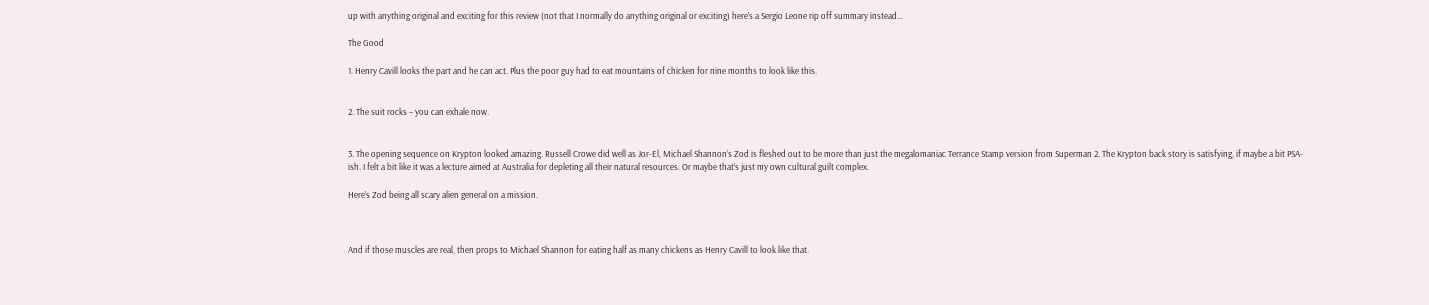up with anything original and exciting for this review (not that I normally do anything original or exciting) here’s a Sergio Leone rip off summary instead…

The Good

1. Henry Cavill looks the part and he can act. Plus the poor guy had to eat mountains of chicken for nine months to look like this.


2. The suit rocks – you can exhale now.


3. The opening sequence on Krypton looked amazing. Russell Crowe did well as Jor-El, Michael Shannon’s Zod is fleshed out to be more than just the megalomaniac Terrance Stamp version from Superman 2. The Krypton back story is satisfying, if maybe a bit PSA-ish. I felt a bit like it was a lecture aimed at Australia for depleting all their natural resources. Or maybe that’s just my own cultural guilt complex.

Here’s Zod being all scary alien general on a mission.



And if those muscles are real, then props to Michael Shannon for eating half as many chickens as Henry Cavill to look like that.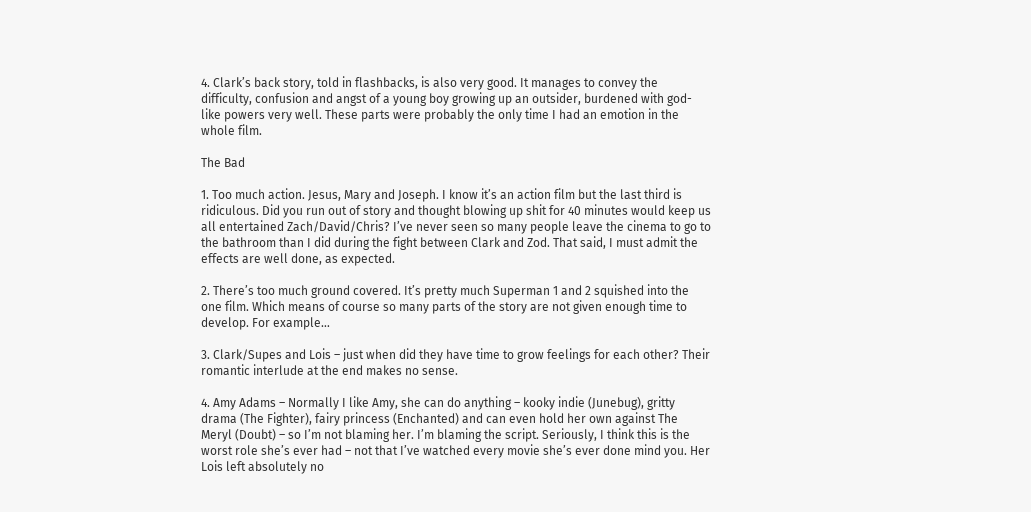4. Clark’s back story, told in flashbacks, is also very good. It manages to convey the difficulty, confusion and angst of a young boy growing up an outsider, burdened with god-like powers very well. These parts were probably the only time I had an emotion in the whole film.

The Bad

1. Too much action. Jesus, Mary and Joseph. I know it’s an action film but the last third is ridiculous. Did you run out of story and thought blowing up shit for 40 minutes would keep us all entertained Zach/David/Chris? I’ve never seen so many people leave the cinema to go to the bathroom than I did during the fight between Clark and Zod. That said, I must admit the effects are well done, as expected.

2. There’s too much ground covered. It’s pretty much Superman 1 and 2 squished into the one film. Which means of course so many parts of the story are not given enough time to develop. For example…

3. Clark/Supes and Lois – just when did they have time to grow feelings for each other? Their romantic interlude at the end makes no sense.

4. Amy Adams – Normally I like Amy, she can do anything – kooky indie (Junebug), gritty drama (The Fighter), fairy princess (Enchanted) and can even hold her own against The Meryl (Doubt) – so I’m not blaming her. I’m blaming the script. Seriously, I think this is the worst role she’s ever had – not that I’ve watched every movie she’s ever done mind you. Her Lois left absolutely no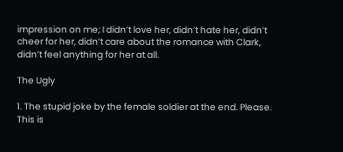impression on me; I didn’t love her, didn’t hate her, didn’t cheer for her, didn’t care about the romance with Clark, didn’t feel anything for her at all.

The Ugly

1. The stupid joke by the female soldier at the end. Please. This is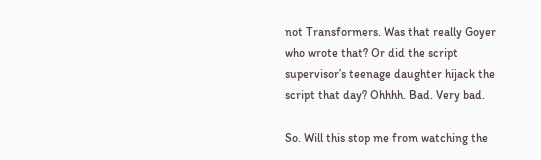not Transformers. Was that really Goyer who wrote that? Or did the script supervisor’s teenage daughter hijack the script that day? Ohhhh. Bad. Very bad.

So. Will this stop me from watching the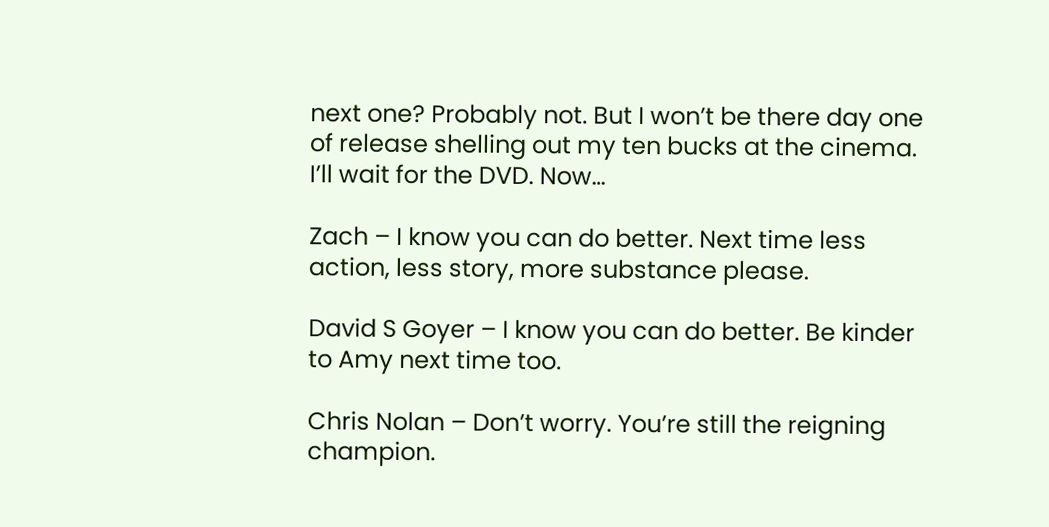next one? Probably not. But I won’t be there day one of release shelling out my ten bucks at the cinema. I’ll wait for the DVD. Now…

Zach – I know you can do better. Next time less action, less story, more substance please.

David S Goyer – I know you can do better. Be kinder to Amy next time too.

Chris Nolan – Don’t worry. You’re still the reigning champion.